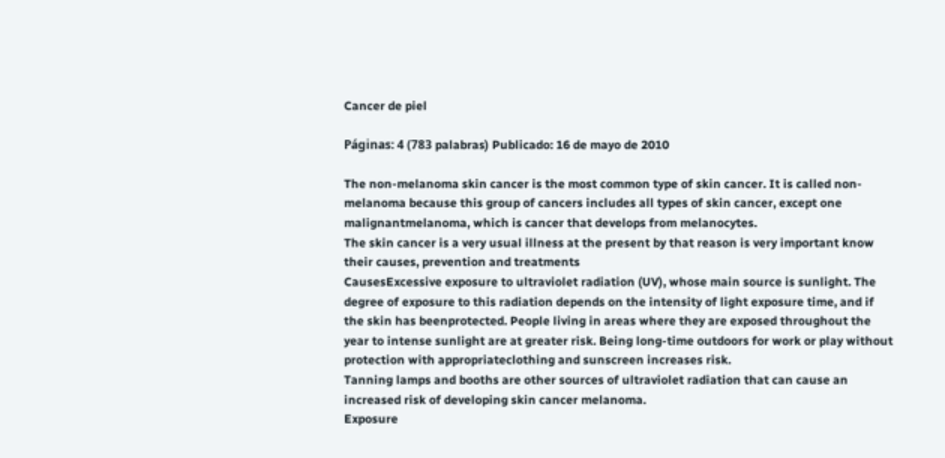Cancer de piel

Páginas: 4 (783 palabras) Publicado: 16 de mayo de 2010

The non-melanoma skin cancer is the most common type of skin cancer. It is called non-melanoma because this group of cancers includes all types of skin cancer, except one malignantmelanoma, which is cancer that develops from melanocytes.
The skin cancer is a very usual illness at the present by that reason is very important know their causes, prevention and treatments
CausesExcessive exposure to ultraviolet radiation (UV), whose main source is sunlight. The degree of exposure to this radiation depends on the intensity of light exposure time, and if the skin has beenprotected. People living in areas where they are exposed throughout the year to intense sunlight are at greater risk. Being long-time outdoors for work or play without protection with appropriateclothing and sunscreen increases risk.
Tanning lamps and booths are other sources of ultraviolet radiation that can cause an increased risk of developing skin cancer melanoma.
Exposure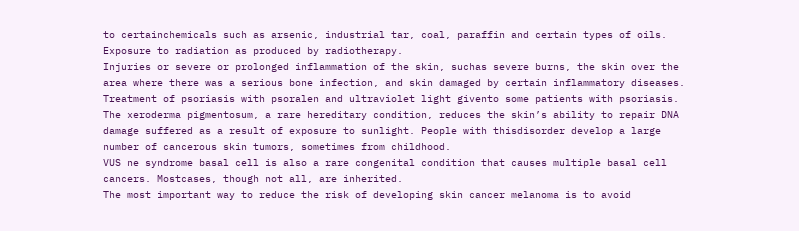to certainchemicals such as arsenic, industrial tar, coal, paraffin and certain types of oils.
Exposure to radiation as produced by radiotherapy.
Injuries or severe or prolonged inflammation of the skin, suchas severe burns, the skin over the area where there was a serious bone infection, and skin damaged by certain inflammatory diseases.
Treatment of psoriasis with psoralen and ultraviolet light givento some patients with psoriasis.
The xeroderma pigmentosum, a rare hereditary condition, reduces the skin’s ability to repair DNA damage suffered as a result of exposure to sunlight. People with thisdisorder develop a large number of cancerous skin tumors, sometimes from childhood.
VUS ne syndrome basal cell is also a rare congenital condition that causes multiple basal cell cancers. Mostcases, though not all, are inherited.
The most important way to reduce the risk of developing skin cancer melanoma is to avoid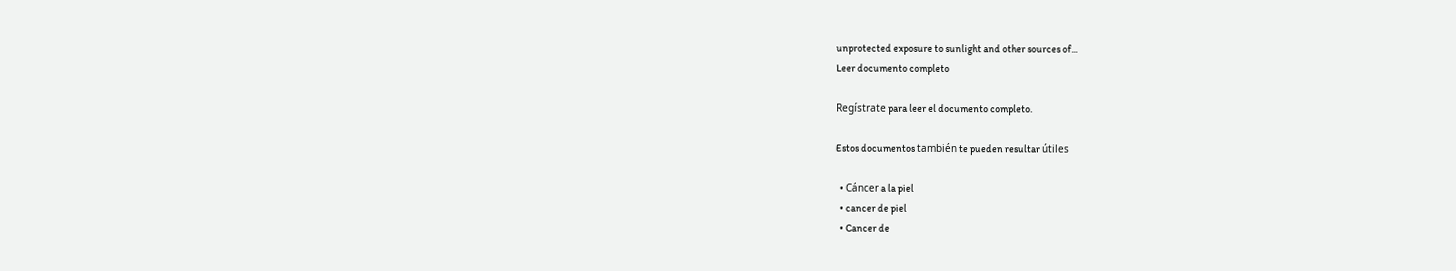unprotected exposure to sunlight and other sources of...
Leer documento completo

Regístrate para leer el documento completo.

Estos documentos también te pueden resultar útiles

  • Cáncer a la piel
  • cancer de piel
  • Cancer de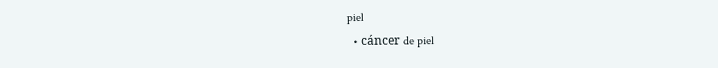piel
  • cáncer de piel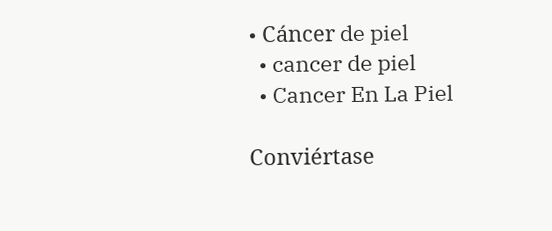• Cáncer de piel
  • cancer de piel
  • Cancer En La Piel

Conviértase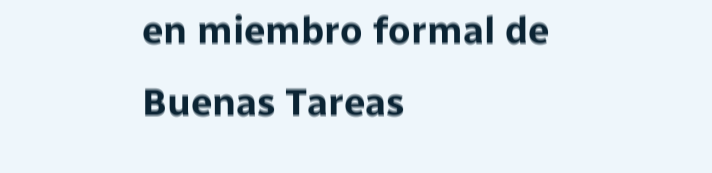en miembro formal de Buenas Tareas